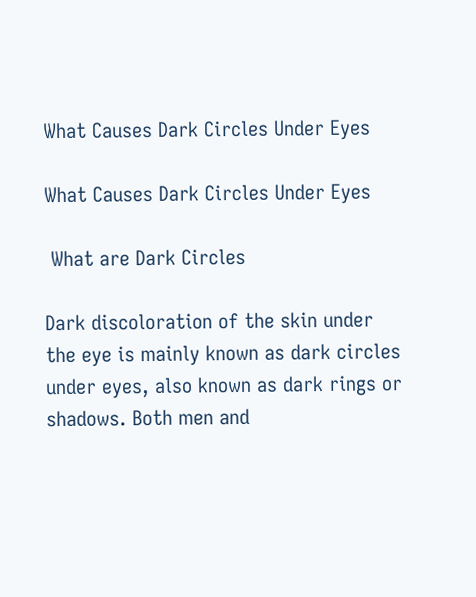What Causes Dark Circles Under Eyes

What Causes Dark Circles Under Eyes

 What are Dark Circles

Dark discoloration of the skin under the eye is mainly known as dark circles under eyes, also known as dark rings or shadows. Both men and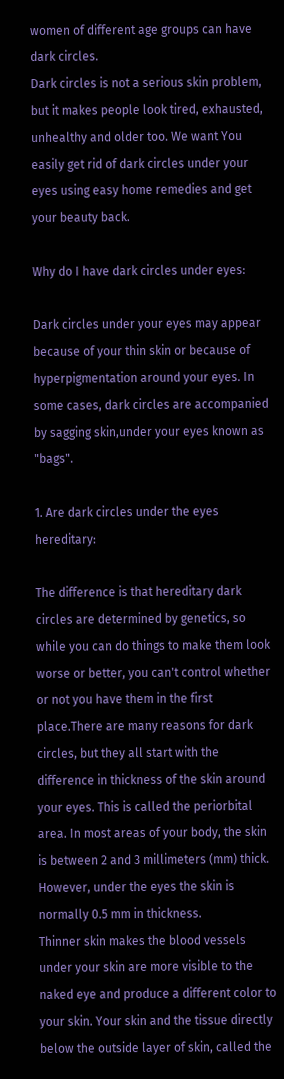women of different age groups can have dark circles.
Dark circles is not a serious skin problem, but it makes people look tired, exhausted, unhealthy and older too. We want You easily get rid of dark circles under your eyes using easy home remedies and get your beauty back.

Why do I have dark circles under eyes:

Dark circles under your eyes may appear because of your thin skin or because of hyperpigmentation around your eyes. In some cases, dark circles are accompanied by sagging skin,under your eyes known as "bags".

1. Are dark circles under the eyes hereditary:

The difference is that hereditary dark circles are determined by genetics, so while you can do things to make them look worse or better, you can't control whether or not you have them in the first place.There are many reasons for dark circles, but they all start with the difference in thickness of the skin around your eyes. This is called the periorbital area. In most areas of your body, the skin is between 2 and 3 millimeters (mm) thick. However, under the eyes the skin is normally 0.5 mm in thickness.
Thinner skin makes the blood vessels under your skin are more visible to the naked eye and produce a different color to your skin. Your skin and the tissue directly below the outside layer of skin, called the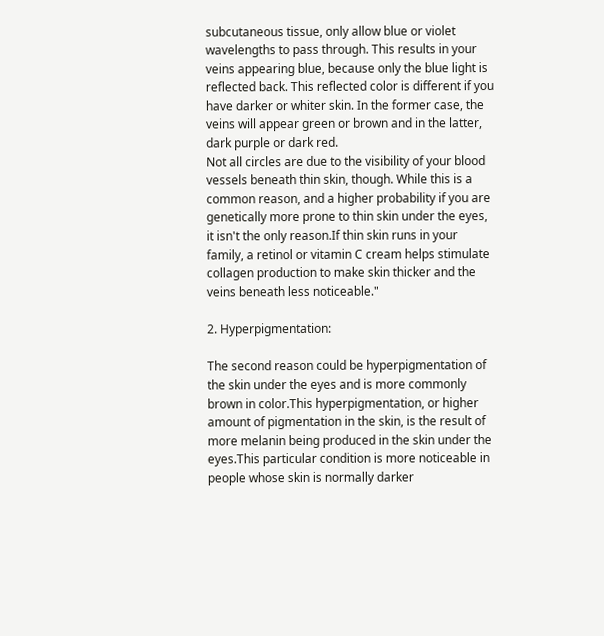subcutaneous tissue, only allow blue or violet wavelengths to pass through. This results in your veins appearing blue, because only the blue light is reflected back. This reflected color is different if you have darker or whiter skin. In the former case, the veins will appear green or brown and in the latter, dark purple or dark red.
Not all circles are due to the visibility of your blood vessels beneath thin skin, though. While this is a common reason, and a higher probability if you are genetically more prone to thin skin under the eyes, it isn't the only reason.If thin skin runs in your family, a retinol or vitamin C cream helps stimulate collagen production to make skin thicker and the veins beneath less noticeable."

2. Hyperpigmentation:

The second reason could be hyperpigmentation of the skin under the eyes and is more commonly brown in color.This hyperpigmentation, or higher amount of pigmentation in the skin, is the result of more melanin being produced in the skin under the eyes.This particular condition is more noticeable in people whose skin is normally darker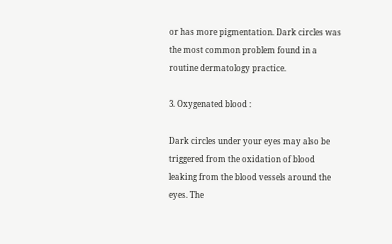or has more pigmentation. Dark circles was the most common problem found in a routine dermatology practice.

3. Oxygenated blood :

Dark circles under your eyes may also be triggered from the oxidation of blood leaking from the blood vessels around the eyes. The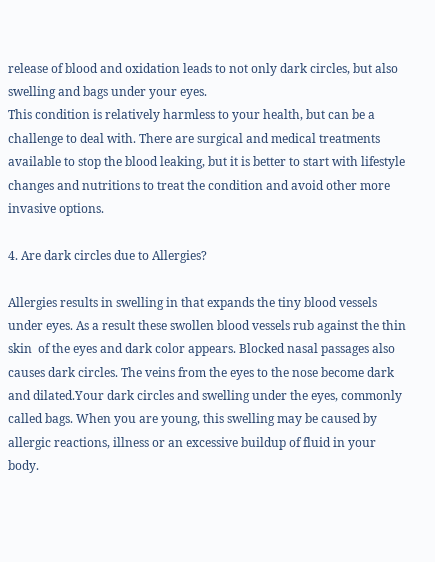release of blood and oxidation leads to not only dark circles, but also swelling and bags under your eyes.
This condition is relatively harmless to your health, but can be a challenge to deal with. There are surgical and medical treatments available to stop the blood leaking, but it is better to start with lifestyle changes and nutritions to treat the condition and avoid other more invasive options.

4. Are dark circles due to Allergies?

Allergies results in swelling in that expands the tiny blood vessels under eyes. As a result these swollen blood vessels rub against the thin skin  of the eyes and dark color appears. Blocked nasal passages also causes dark circles. The veins from the eyes to the nose become dark and dilated.Your dark circles and swelling under the eyes, commonly called bags. When you are young, this swelling may be caused by allergic reactions, illness or an excessive buildup of fluid in your body.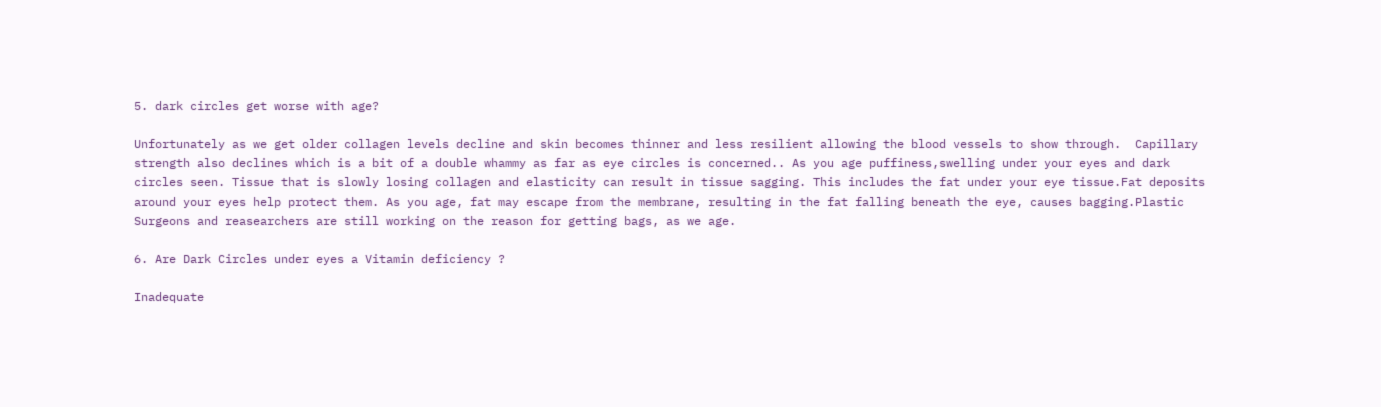5. dark circles get worse with age?

Unfortunately as we get older collagen levels decline and skin becomes thinner and less resilient allowing the blood vessels to show through.  Capillary strength also declines which is a bit of a double whammy as far as eye circles is concerned.. As you age puffiness,swelling under your eyes and dark circles seen. Tissue that is slowly losing collagen and elasticity can result in tissue sagging. This includes the fat under your eye tissue.Fat deposits around your eyes help protect them. As you age, fat may escape from the membrane, resulting in the fat falling beneath the eye, causes bagging.Plastic Surgeons and reasearchers are still working on the reason for getting bags, as we age.

6. Are Dark Circles under eyes a Vitamin deficiency ?

Inadequate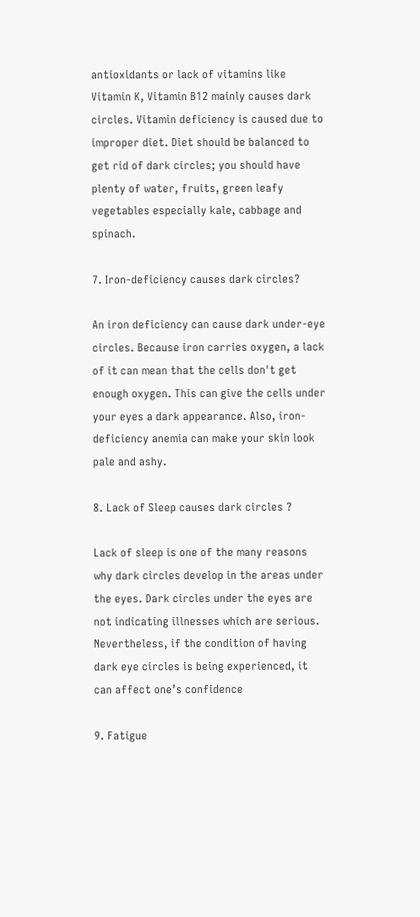antioxidants or lack of vitamins like Vitamin K, Vitamin B12 mainly causes dark circles. Vitamin deficiency is caused due to improper diet. Diet should be balanced to get rid of dark circles; you should have plenty of water, fruits, green leafy vegetables especially kale, cabbage and spinach.

7. Iron-deficiency causes dark circles?

An iron deficiency can cause dark under-eye circles. Because iron carries oxygen, a lack of it can mean that the cells don't get enough oxygen. This can give the cells under your eyes a dark appearance. Also, iron-deficiency anemia can make your skin look pale and ashy.

8. Lack of Sleep causes dark circles ?

Lack of sleep is one of the many reasons why dark circles develop in the areas under the eyes. Dark circles under the eyes are not indicating illnesses which are serious. Nevertheless, if the condition of having dark eye circles is being experienced, it can affect one’s confidence

9. Fatigue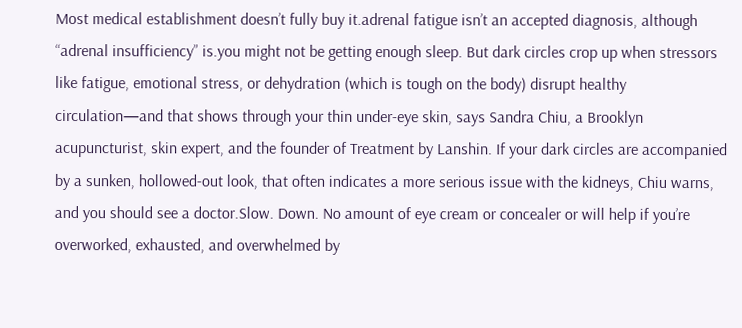Most medical establishment doesn’t fully buy it.adrenal fatigue isn’t an accepted diagnosis, although “adrenal insufficiency” is.you might not be getting enough sleep. But dark circles crop up when stressors like fatigue, emotional stress, or dehydration (which is tough on the body) disrupt healthy circulation—and that shows through your thin under-eye skin, says Sandra Chiu, a Brooklyn acupuncturist, skin expert, and the founder of Treatment by Lanshin. If your dark circles are accompanied by a sunken, hollowed-out look, that often indicates a more serious issue with the kidneys, Chiu warns, and you should see a doctor.Slow. Down. No amount of eye cream or concealer or will help if you’re overworked, exhausted, and overwhelmed by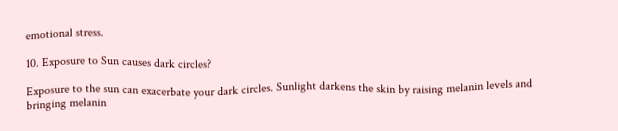emotional stress.

10. Exposure to Sun causes dark circles?

Exposure to the sun can exacerbate your dark circles. Sunlight darkens the skin by raising melanin levels and bringing melanin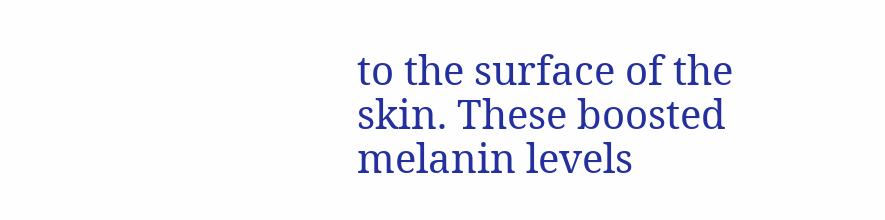to the surface of the skin. These boosted melanin levels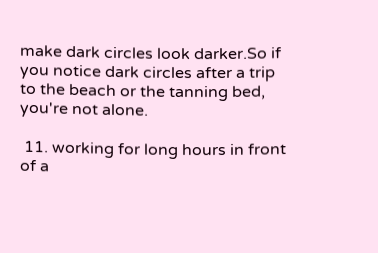make dark circles look darker.So if you notice dark circles after a trip to the beach or the tanning bed, you're not alone.

 11. working for long hours in front of a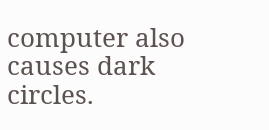computer also causes dark circles.